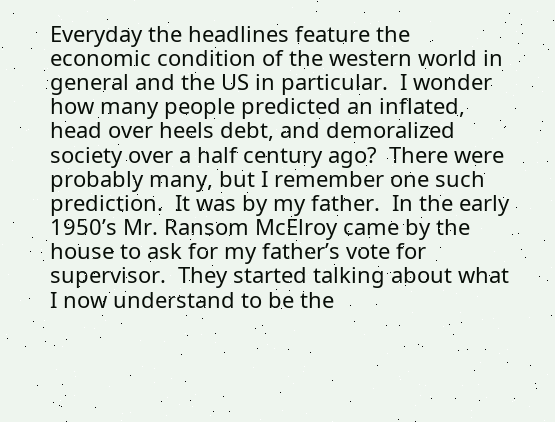Everyday the headlines feature the economic condition of the western world in general and the US in particular.  I wonder how many people predicted an inflated, head over heels debt, and demoralized society over a half century ago?  There were probably many, but I remember one such prediction.  It was by my father.  In the early 1950’s Mr. Ransom McElroy came by the house to ask for my father’s vote for supervisor.  They started talking about what I now understand to be the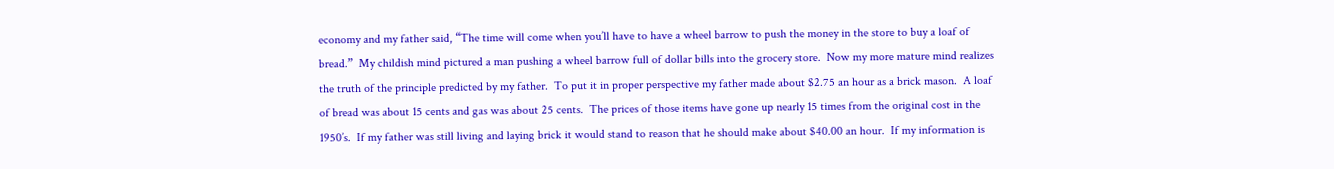economy and my father said, “The time will come when you’ll have to have a wheel barrow to push the money in the store to buy a loaf of bread.”  My childish mind pictured a man pushing a wheel barrow full of dollar bills into the grocery store.  Now my more mature mind realizes the truth of the principle predicted by my father.  To put it in proper perspective my father made about $2.75 an hour as a brick mason.  A loaf of bread was about 15 cents and gas was about 25 cents.  The prices of those items have gone up nearly 15 times from the original cost in the 1950’s.  If my father was still living and laying brick it would stand to reason that he should make about $40.00 an hour.  If my information is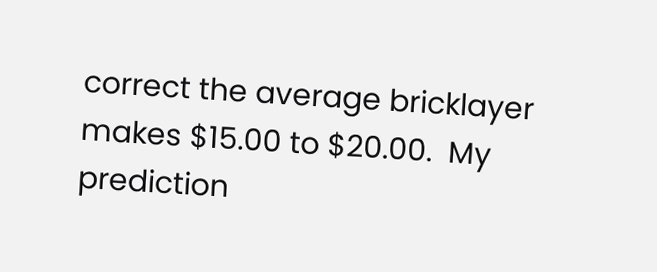correct the average bricklayer makes $15.00 to $20.00.  My prediction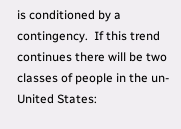is conditioned by a contingency.  If this trend continues there will be two classes of people in the un-United States: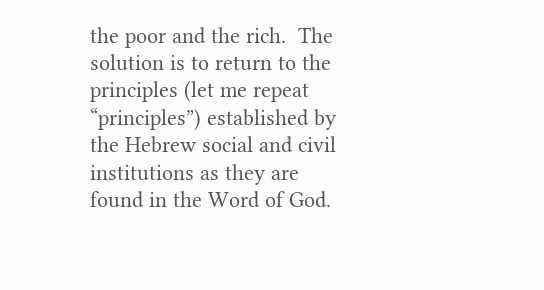the poor and the rich.  The solution is to return to the principles (let me repeat “principles”) established by the Hebrew social and civil institutions as they are found in the Word of God.